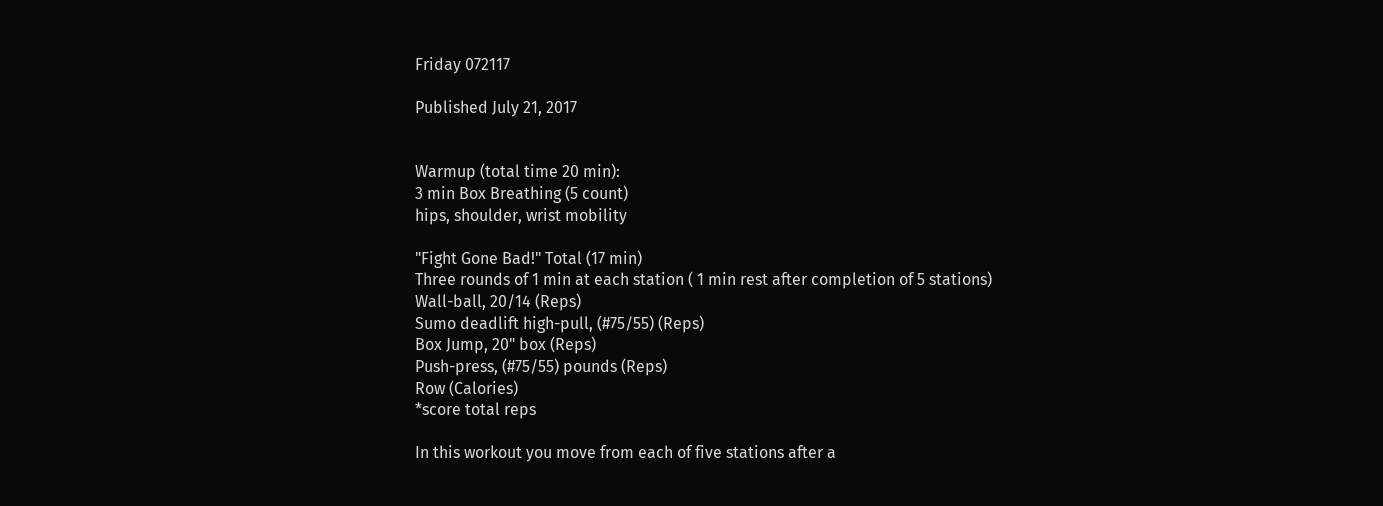Friday 072117

Published July 21, 2017


Warmup (total time 20 min):
3 min Box Breathing (5 count)
hips, shoulder, wrist mobility

"Fight Gone Bad!" Total (17 min)
Three rounds of 1 min at each station ( 1 min rest after completion of 5 stations)
Wall-ball, 20/14 (Reps)
Sumo deadlift high-pull, (#75/55) (Reps)
Box Jump, 20" box (Reps)
Push-press, (#75/55) pounds (Reps)
Row (Calories)
*score total reps

In this workout you move from each of five stations after a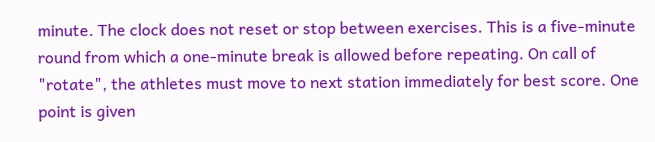minute. The clock does not reset or stop between exercises. This is a five-minute round from which a one-minute break is allowed before repeating. On call of "rotate", the athletes must move to next station immediately for best score. One point is given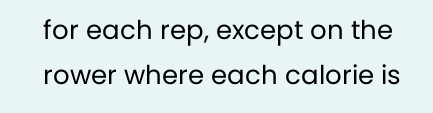for each rep, except on the rower where each calorie is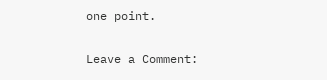one point.

Leave a Comment: